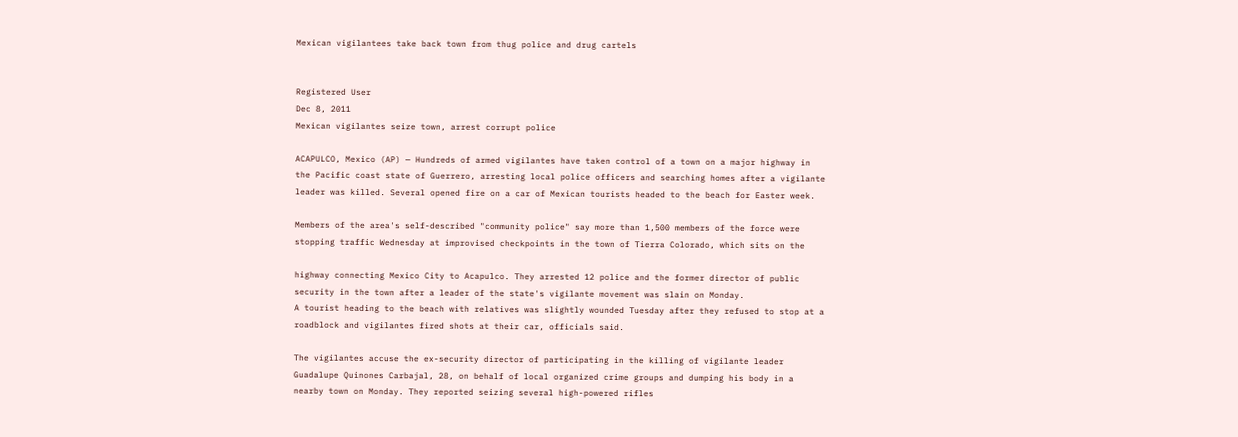Mexican vigilantees take back town from thug police and drug cartels


Registered User
Dec 8, 2011
Mexican vigilantes seize town, arrest corrupt police

ACAPULCO, Mexico (AP) — Hundreds of armed vigilantes have taken control of a town on a major highway in the Pacific coast state of Guerrero, arresting local police officers and searching homes after a vigilante leader was killed. Several opened fire on a car of Mexican tourists headed to the beach for Easter week.

Members of the area's self-described "community police" say more than 1,500 members of the force were stopping traffic Wednesday at improvised checkpoints in the town of Tierra Colorado, which sits on the

highway connecting Mexico City to Acapulco. They arrested 12 police and the former director of public security in the town after a leader of the state's vigilante movement was slain on Monday.
A tourist heading to the beach with relatives was slightly wounded Tuesday after they refused to stop at a roadblock and vigilantes fired shots at their car, officials said.

The vigilantes accuse the ex-security director of participating in the killing of vigilante leader Guadalupe Quinones Carbajal, 28, on behalf of local organized crime groups and dumping his body in a nearby town on Monday. They reported seizing several high-powered rifles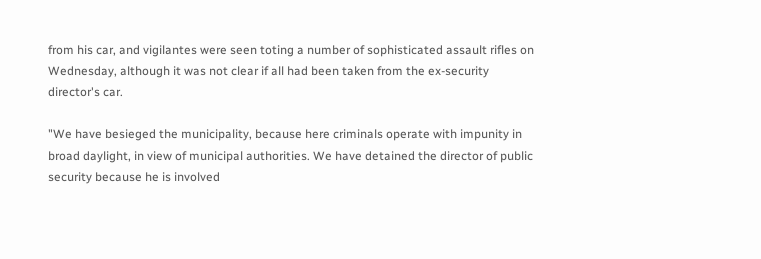from his car, and vigilantes were seen toting a number of sophisticated assault rifles on Wednesday, although it was not clear if all had been taken from the ex-security director's car.

"We have besieged the municipality, because here criminals operate with impunity in broad daylight, in view of municipal authorities. We have detained the director of public security because he is involved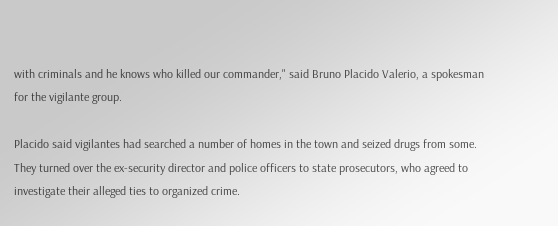with criminals and he knows who killed our commander," said Bruno Placido Valerio, a spokesman for the vigilante group.

Placido said vigilantes had searched a number of homes in the town and seized drugs from some. They turned over the ex-security director and police officers to state prosecutors, who agreed to investigate their alleged ties to organized crime.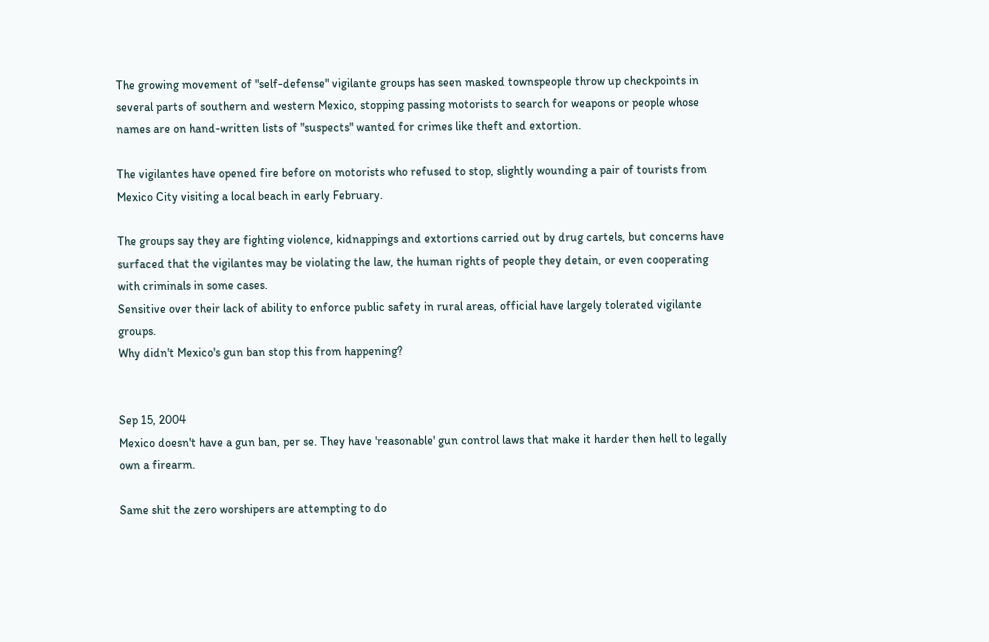The growing movement of "self-defense" vigilante groups has seen masked townspeople throw up checkpoints in several parts of southern and western Mexico, stopping passing motorists to search for weapons or people whose names are on hand-written lists of "suspects" wanted for crimes like theft and extortion.

The vigilantes have opened fire before on motorists who refused to stop, slightly wounding a pair of tourists from Mexico City visiting a local beach in early February.

The groups say they are fighting violence, kidnappings and extortions carried out by drug cartels, but concerns have surfaced that the vigilantes may be violating the law, the human rights of people they detain, or even cooperating with criminals in some cases.
Sensitive over their lack of ability to enforce public safety in rural areas, official have largely tolerated vigilante groups.
Why didn't Mexico's gun ban stop this from happening?


Sep 15, 2004
Mexico doesn't have a gun ban, per se. They have 'reasonable' gun control laws that make it harder then hell to legally own a firearm.

Same shit the zero worshipers are attempting to do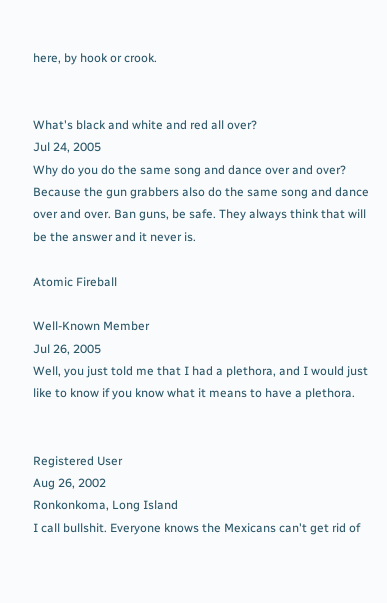here, by hook or crook.


What's black and white and red all over?
Jul 24, 2005
Why do you do the same song and dance over and over?
Because the gun grabbers also do the same song and dance over and over. Ban guns, be safe. They always think that will be the answer and it never is.

Atomic Fireball

Well-Known Member
Jul 26, 2005
Well, you just told me that I had a plethora, and I would just like to know if you know what it means to have a plethora.


Registered User
Aug 26, 2002
Ronkonkoma, Long Island
I call bullshit. Everyone knows the Mexicans can't get rid of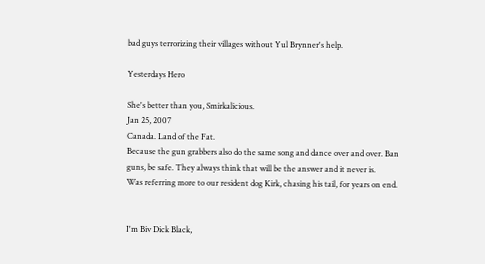bad guys terrorizing their villages without Yul Brynner's help.

Yesterdays Hero

She's better than you, Smirkalicious.
Jan 25, 2007
Canada. Land of the Fat.
Because the gun grabbers also do the same song and dance over and over. Ban guns, be safe. They always think that will be the answer and it never is.
Was referring more to our resident dog Kirk, chasing his tail, for years on end.


I'm Biv Dick Black,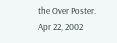the Over Poster.
Apr 22, 2002